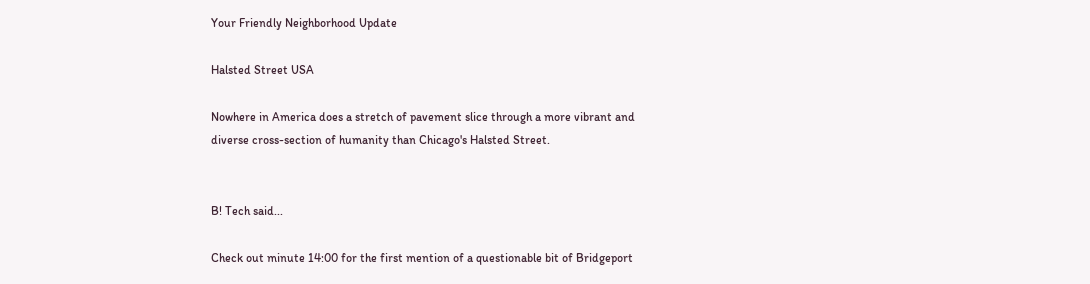Your Friendly Neighborhood Update

Halsted Street USA

Nowhere in America does a stretch of pavement slice through a more vibrant and diverse cross-section of humanity than Chicago's Halsted Street.


B! Tech said...

Check out minute 14:00 for the first mention of a questionable bit of Bridgeport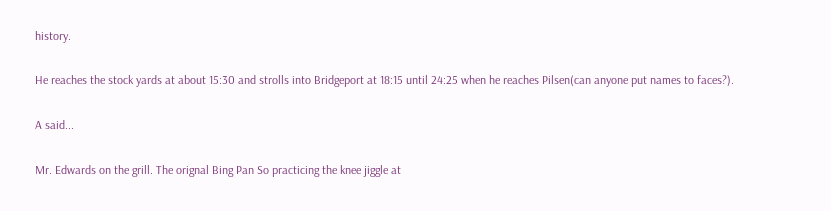history.

He reaches the stock yards at about 15:30 and strolls into Bridgeport at 18:15 until 24:25 when he reaches Pilsen(can anyone put names to faces?).

A said...

Mr. Edwards on the grill. The orignal Bing Pan So practicing the knee jiggle at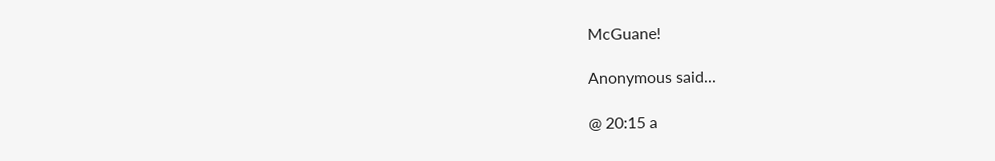McGuane!

Anonymous said...

@ 20:15 a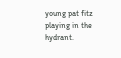young pat fitz playing in the hydrant.